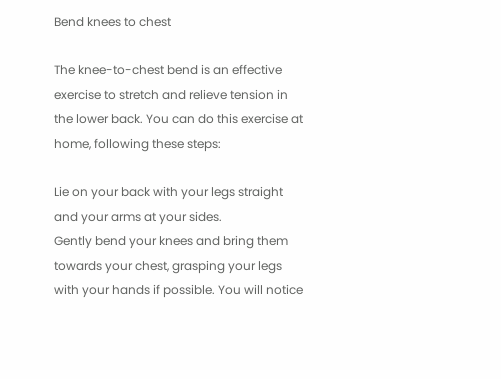Bend knees to chest

The knee-to-chest bend is an effective exercise to stretch and relieve tension in the lower back. You can do this exercise at home, following these steps:

Lie on your back with your legs straight and your arms at your sides.
Gently bend your knees and bring them towards your chest, grasping your legs with your hands if possible. You will notice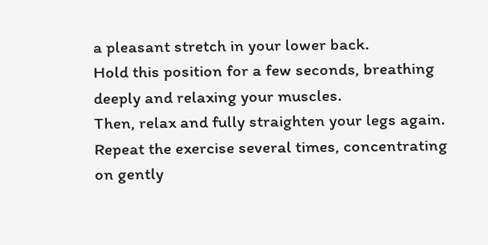a pleasant stretch in your lower back.
Hold this position for a few seconds, breathing deeply and relaxing your muscles.
Then, relax and fully straighten your legs again.
Repeat the exercise several times, concentrating on gently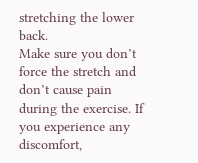stretching the lower back.
Make sure you don’t force the stretch and don’t cause pain during the exercise. If you experience any discomfort,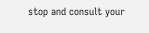stop and consult your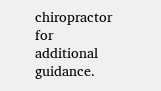chiropractor for additional guidance.